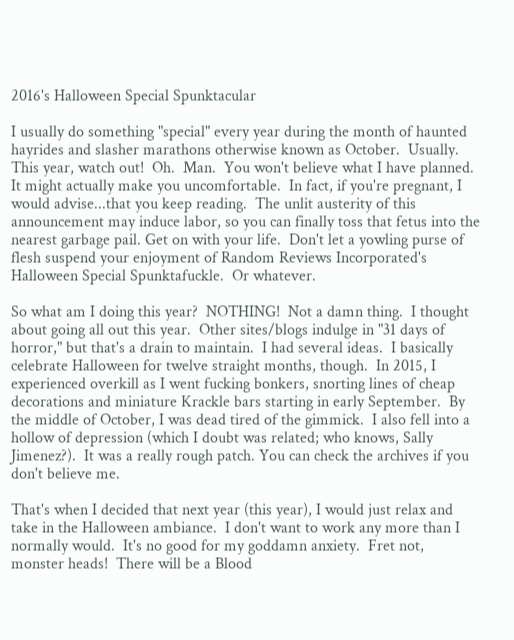2016's Halloween Special Spunktacular

I usually do something "special" every year during the month of haunted hayrides and slasher marathons otherwise known as October.  Usually.  This year, watch out!  Oh.  Man.  You won't believe what I have planned.  It might actually make you uncomfortable.  In fact, if you're pregnant, I would advise...that you keep reading.  The unlit austerity of this announcement may induce labor, so you can finally toss that fetus into the nearest garbage pail. Get on with your life.  Don't let a yowling purse of flesh suspend your enjoyment of Random Reviews Incorporated's Halloween Special Spunktafuckle.  Or whatever.

So what am I doing this year?  NOTHING!  Not a damn thing.  I thought about going all out this year.  Other sites/blogs indulge in "31 days of horror," but that's a drain to maintain.  I had several ideas.  I basically celebrate Halloween for twelve straight months, though.  In 2015, I experienced overkill as I went fucking bonkers, snorting lines of cheap decorations and miniature Krackle bars starting in early September.  By the middle of October, I was dead tired of the gimmick.  I also fell into a hollow of depression (which I doubt was related; who knows, Sally Jimenez?).  It was a really rough patch. You can check the archives if you don't believe me.

That's when I decided that next year (this year), I would just relax and take in the Halloween ambiance.  I don't want to work any more than I normally would.  It's no good for my goddamn anxiety.  Fret not, monster heads!  There will be a Blood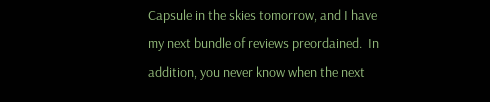Capsule in the skies tomorrow, and I have my next bundle of reviews preordained.  In addition, you never know when the next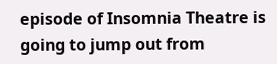episode of Insomnia Theatre is going to jump out from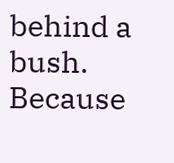behind a bush.  Because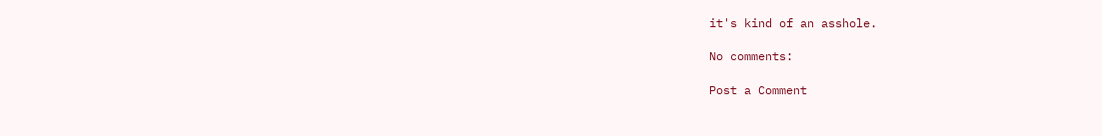it's kind of an asshole.

No comments:

Post a Comment